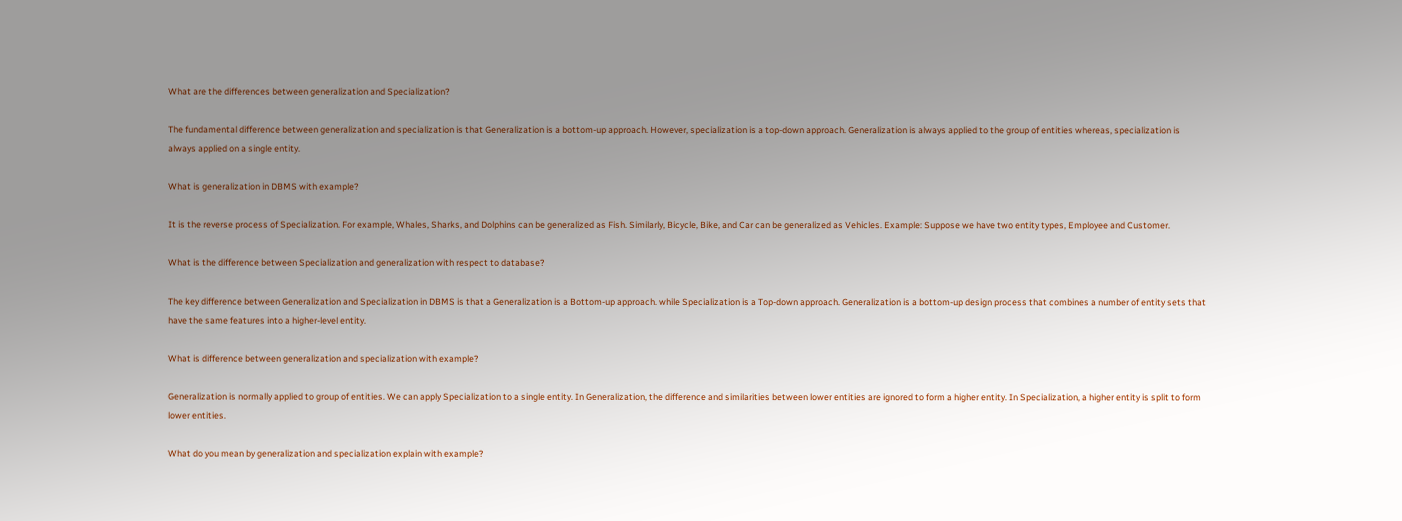What are the differences between generalization and Specialization?

The fundamental difference between generalization and specialization is that Generalization is a bottom-up approach. However, specialization is a top-down approach. Generalization is always applied to the group of entities whereas, specialization is always applied on a single entity.

What is generalization in DBMS with example?

It is the reverse process of Specialization. For example, Whales, Sharks, and Dolphins can be generalized as Fish. Similarly, Bicycle, Bike, and Car can be generalized as Vehicles. Example: Suppose we have two entity types, Employee and Customer.

What is the difference between Specialization and generalization with respect to database?

The key difference between Generalization and Specialization in DBMS is that a Generalization is a Bottom-up approach. while Specialization is a Top-down approach. Generalization is a bottom-up design process that combines a number of entity sets that have the same features into a higher-level entity.

What is difference between generalization and specialization with example?

Generalization is normally applied to group of entities. We can apply Specialization to a single entity. In Generalization, the difference and similarities between lower entities are ignored to form a higher entity. In Specialization, a higher entity is split to form lower entities.

What do you mean by generalization and specialization explain with example?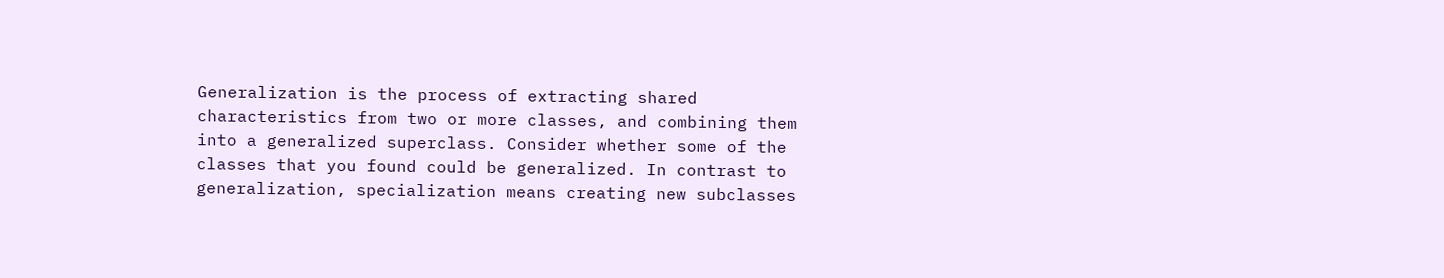Generalization is the process of extracting shared characteristics from two or more classes, and combining them into a generalized superclass. Consider whether some of the classes that you found could be generalized. In contrast to generalization, specialization means creating new subclasses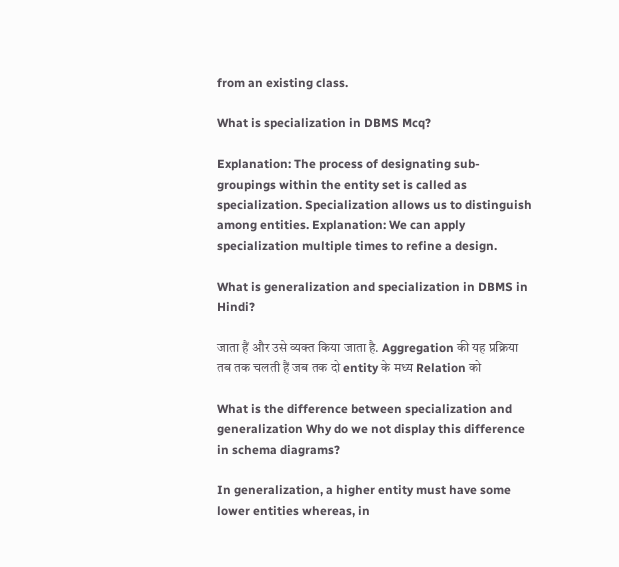from an existing class.

What is specialization in DBMS Mcq?

Explanation: The process of designating sub-groupings within the entity set is called as specialization. Specialization allows us to distinguish among entities. Explanation: We can apply specialization multiple times to refine a design.

What is generalization and specialization in DBMS in Hindi?

जाता हैं और उसे व्यक्त किया जाता है. Aggregation की यह प्रक्रिया तब तक चलती हैं जब तक दो entity के मध्य Relation को

What is the difference between specialization and generalization Why do we not display this difference in schema diagrams?

In generalization, a higher entity must have some lower entities whereas, in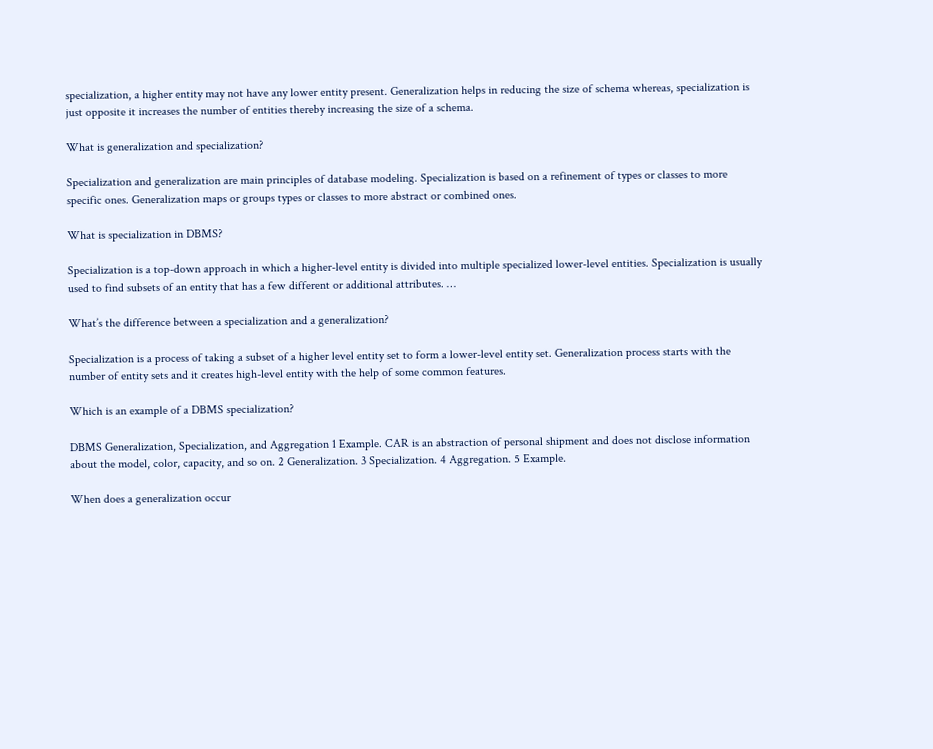specialization, a higher entity may not have any lower entity present. Generalization helps in reducing the size of schema whereas, specialization is just opposite it increases the number of entities thereby increasing the size of a schema.

What is generalization and specialization?

Specialization and generalization are main principles of database modeling. Specialization is based on a refinement of types or classes to more specific ones. Generalization maps or groups types or classes to more abstract or combined ones.

What is specialization in DBMS?

Specialization is a top-down approach in which a higher-level entity is divided into multiple specialized lower-level entities. Specialization is usually used to find subsets of an entity that has a few different or additional attributes. …

What’s the difference between a specialization and a generalization?

Specialization is a process of taking a subset of a higher level entity set to form a lower-level entity set. Generalization process starts with the number of entity sets and it creates high-level entity with the help of some common features.

Which is an example of a DBMS specialization?

DBMS Generalization, Specialization, and Aggregation 1 Example. CAR is an abstraction of personal shipment and does not disclose information about the model, color, capacity, and so on. 2 Generalization. 3 Specialization. 4 Aggregation. 5 Example.

When does a generalization occur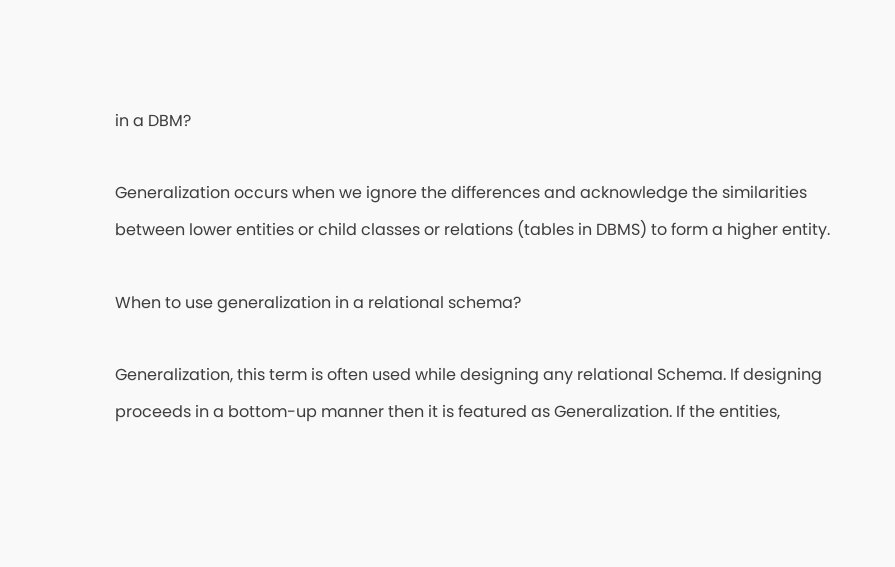in a DBM?

Generalization occurs when we ignore the differences and acknowledge the similarities between lower entities or child classes or relations (tables in DBMS) to form a higher entity.

When to use generalization in a relational schema?

Generalization, this term is often used while designing any relational Schema. If designing proceeds in a bottom-up manner then it is featured as Generalization. If the entities,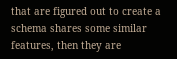that are figured out to create a schema shares some similar features, then they are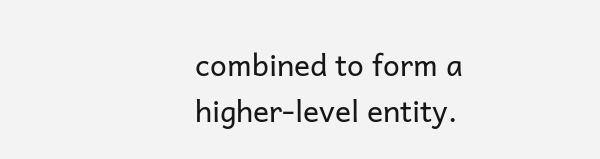combined to form a higher-level entity.